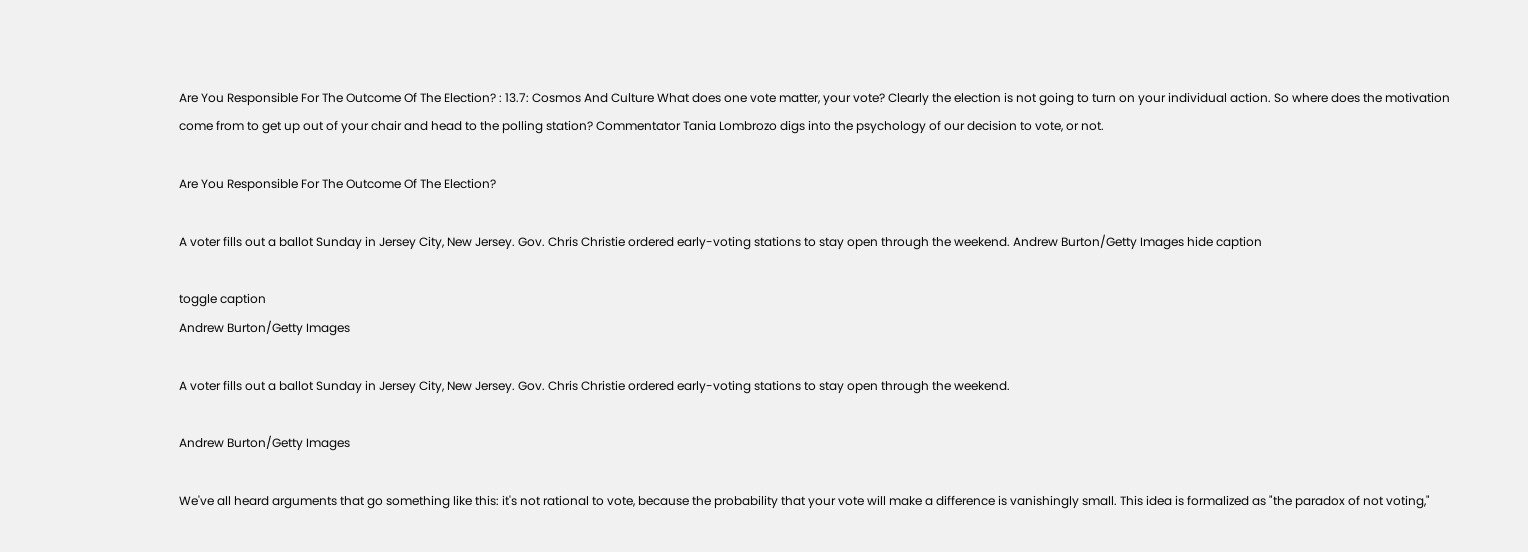Are You Responsible For The Outcome Of The Election? : 13.7: Cosmos And Culture What does one vote matter, your vote? Clearly the election is not going to turn on your individual action. So where does the motivation come from to get up out of your chair and head to the polling station? Commentator Tania Lombrozo digs into the psychology of our decision to vote, or not.

Are You Responsible For The Outcome Of The Election?

A voter fills out a ballot Sunday in Jersey City, New Jersey. Gov. Chris Christie ordered early-voting stations to stay open through the weekend. Andrew Burton/Getty Images hide caption

toggle caption
Andrew Burton/Getty Images

A voter fills out a ballot Sunday in Jersey City, New Jersey. Gov. Chris Christie ordered early-voting stations to stay open through the weekend.

Andrew Burton/Getty Images

We've all heard arguments that go something like this: it's not rational to vote, because the probability that your vote will make a difference is vanishingly small. This idea is formalized as "the paradox of not voting,"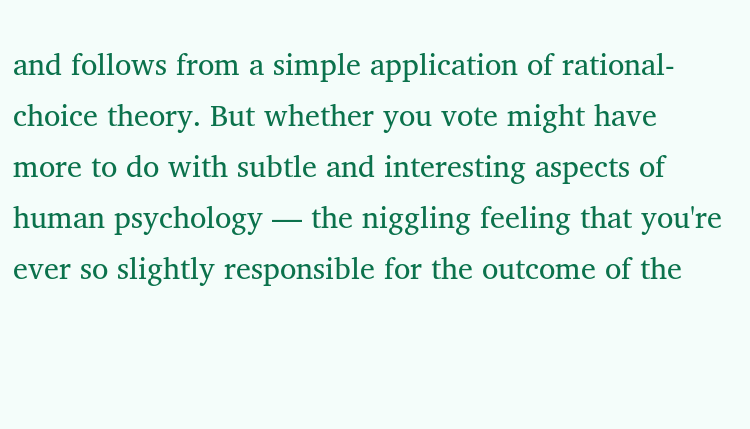and follows from a simple application of rational-choice theory. But whether you vote might have more to do with subtle and interesting aspects of human psychology — the niggling feeling that you're ever so slightly responsible for the outcome of the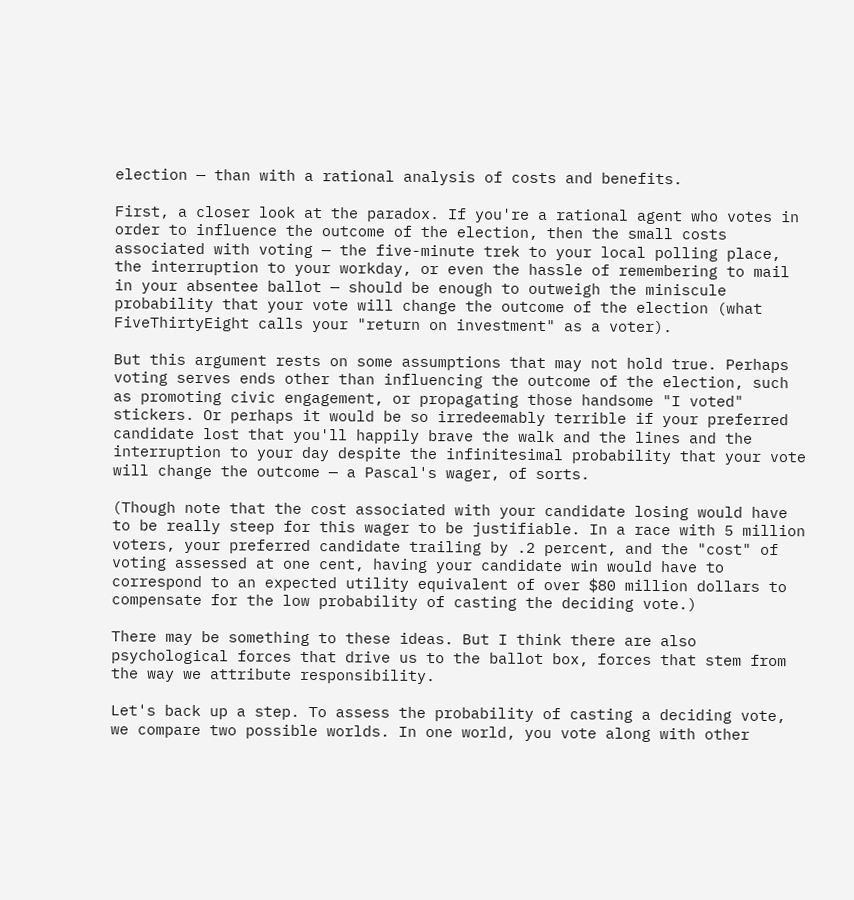election — than with a rational analysis of costs and benefits.

First, a closer look at the paradox. If you're a rational agent who votes in order to influence the outcome of the election, then the small costs associated with voting — the five-minute trek to your local polling place, the interruption to your workday, or even the hassle of remembering to mail in your absentee ballot — should be enough to outweigh the miniscule probability that your vote will change the outcome of the election (what FiveThirtyEight calls your "return on investment" as a voter).

But this argument rests on some assumptions that may not hold true. Perhaps voting serves ends other than influencing the outcome of the election, such as promoting civic engagement, or propagating those handsome "I voted" stickers. Or perhaps it would be so irredeemably terrible if your preferred candidate lost that you'll happily brave the walk and the lines and the interruption to your day despite the infinitesimal probability that your vote will change the outcome — a Pascal's wager, of sorts.

(Though note that the cost associated with your candidate losing would have to be really steep for this wager to be justifiable. In a race with 5 million voters, your preferred candidate trailing by .2 percent, and the "cost" of voting assessed at one cent, having your candidate win would have to correspond to an expected utility equivalent of over $80 million dollars to compensate for the low probability of casting the deciding vote.)

There may be something to these ideas. But I think there are also psychological forces that drive us to the ballot box, forces that stem from the way we attribute responsibility.

Let's back up a step. To assess the probability of casting a deciding vote, we compare two possible worlds. In one world, you vote along with other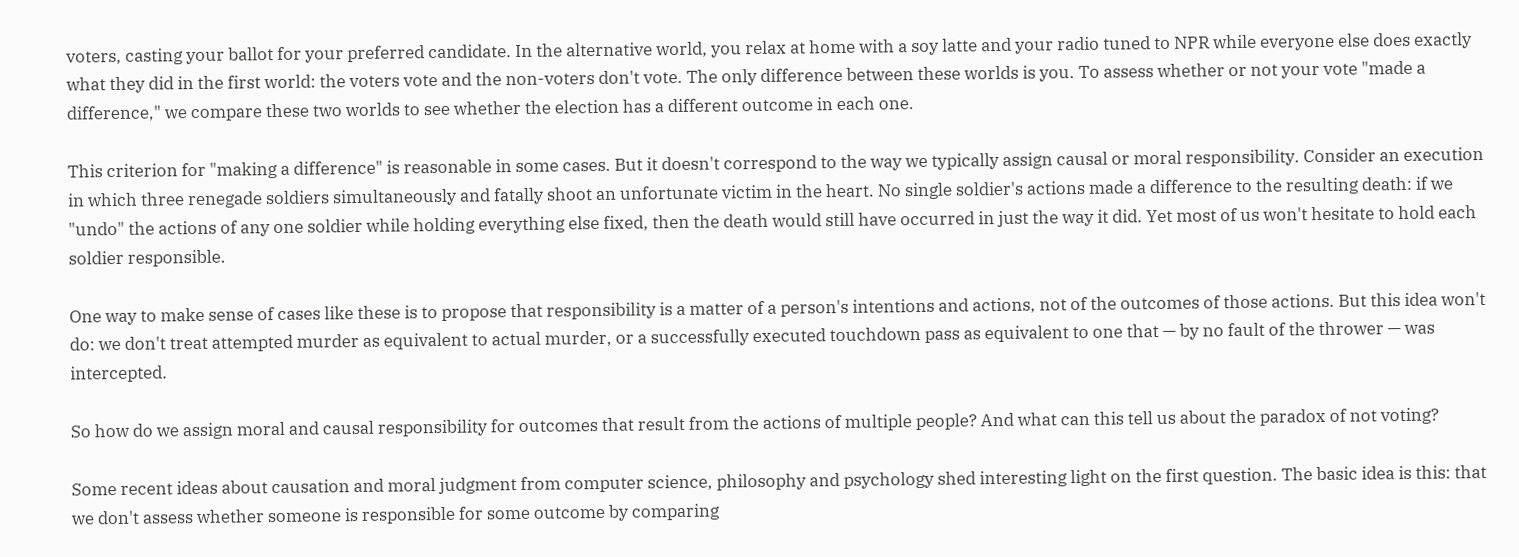voters, casting your ballot for your preferred candidate. In the alternative world, you relax at home with a soy latte and your radio tuned to NPR while everyone else does exactly what they did in the first world: the voters vote and the non-voters don't vote. The only difference between these worlds is you. To assess whether or not your vote "made a difference," we compare these two worlds to see whether the election has a different outcome in each one.

This criterion for "making a difference" is reasonable in some cases. But it doesn't correspond to the way we typically assign causal or moral responsibility. Consider an execution in which three renegade soldiers simultaneously and fatally shoot an unfortunate victim in the heart. No single soldier's actions made a difference to the resulting death: if we "undo" the actions of any one soldier while holding everything else fixed, then the death would still have occurred in just the way it did. Yet most of us won't hesitate to hold each soldier responsible.

One way to make sense of cases like these is to propose that responsibility is a matter of a person's intentions and actions, not of the outcomes of those actions. But this idea won't do: we don't treat attempted murder as equivalent to actual murder, or a successfully executed touchdown pass as equivalent to one that — by no fault of the thrower — was intercepted.

So how do we assign moral and causal responsibility for outcomes that result from the actions of multiple people? And what can this tell us about the paradox of not voting?

Some recent ideas about causation and moral judgment from computer science, philosophy and psychology shed interesting light on the first question. The basic idea is this: that we don't assess whether someone is responsible for some outcome by comparing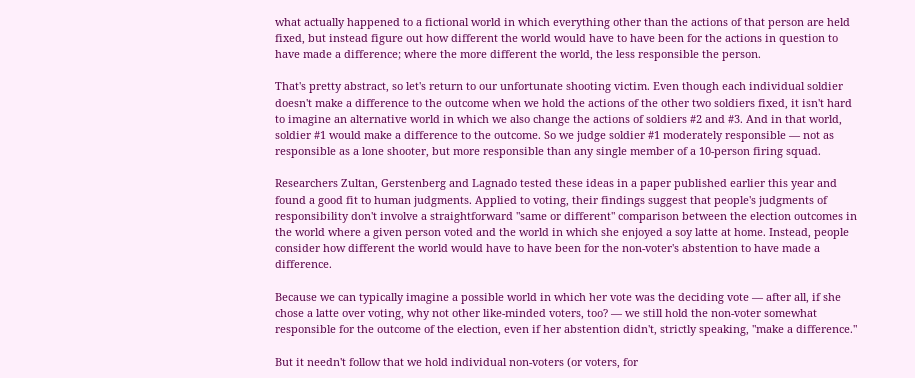what actually happened to a fictional world in which everything other than the actions of that person are held fixed, but instead figure out how different the world would have to have been for the actions in question to have made a difference; where the more different the world, the less responsible the person.

That's pretty abstract, so let's return to our unfortunate shooting victim. Even though each individual soldier doesn't make a difference to the outcome when we hold the actions of the other two soldiers fixed, it isn't hard to imagine an alternative world in which we also change the actions of soldiers #2 and #3. And in that world, soldier #1 would make a difference to the outcome. So we judge soldier #1 moderately responsible — not as responsible as a lone shooter, but more responsible than any single member of a 10-person firing squad.

Researchers Zultan, Gerstenberg and Lagnado tested these ideas in a paper published earlier this year and found a good fit to human judgments. Applied to voting, their findings suggest that people's judgments of responsibility don't involve a straightforward "same or different" comparison between the election outcomes in the world where a given person voted and the world in which she enjoyed a soy latte at home. Instead, people consider how different the world would have to have been for the non-voter's abstention to have made a difference.

Because we can typically imagine a possible world in which her vote was the deciding vote — after all, if she chose a latte over voting, why not other like-minded voters, too? — we still hold the non-voter somewhat responsible for the outcome of the election, even if her abstention didn't, strictly speaking, "make a difference."

But it needn't follow that we hold individual non-voters (or voters, for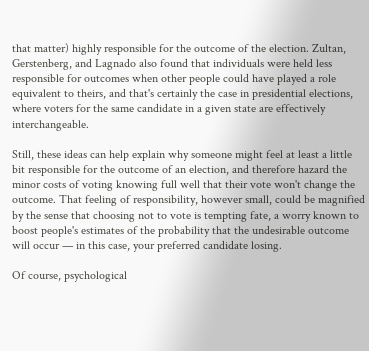that matter) highly responsible for the outcome of the election. Zultan, Gerstenberg, and Lagnado also found that individuals were held less responsible for outcomes when other people could have played a role equivalent to theirs, and that's certainly the case in presidential elections, where voters for the same candidate in a given state are effectively interchangeable.

Still, these ideas can help explain why someone might feel at least a little bit responsible for the outcome of an election, and therefore hazard the minor costs of voting knowing full well that their vote won't change the outcome. That feeling of responsibility, however small, could be magnified by the sense that choosing not to vote is tempting fate, a worry known to boost people's estimates of the probability that the undesirable outcome will occur — in this case, your preferred candidate losing.

Of course, psychological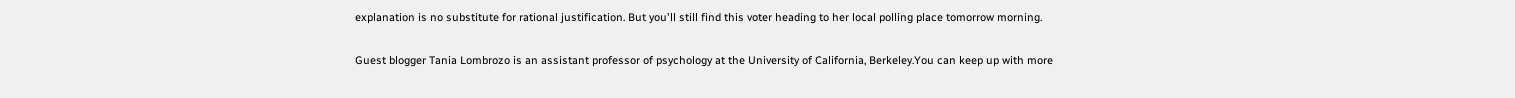explanation is no substitute for rational justification. But you'll still find this voter heading to her local polling place tomorrow morning.

Guest blogger Tania Lombrozo is an assistant professor of psychology at the University of California, Berkeley.You can keep up with more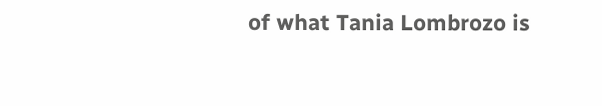of what Tania Lombrozo is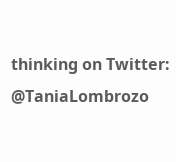thinking on Twitter: @TaniaLombrozo